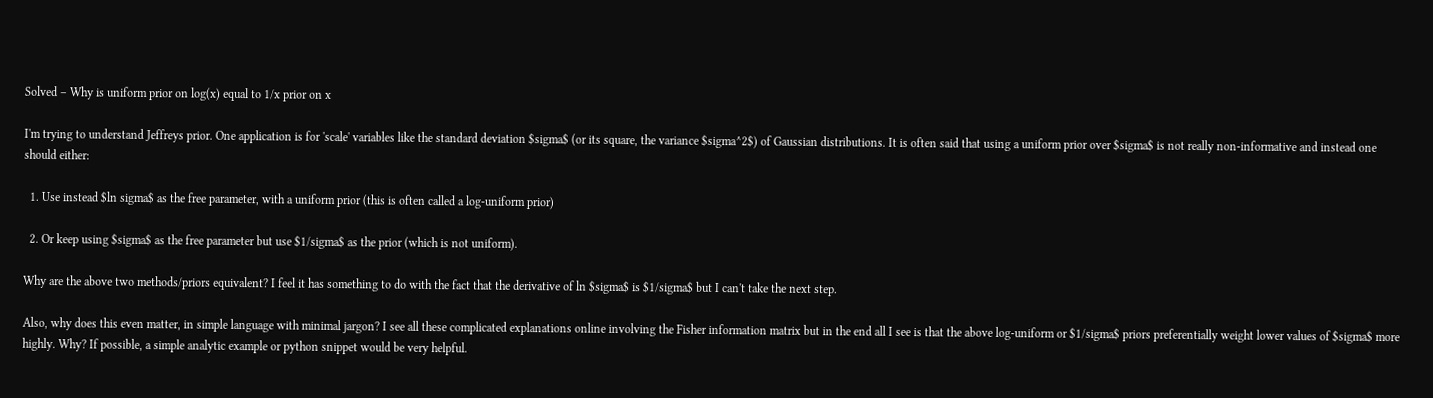Solved – Why is uniform prior on log(x) equal to 1/x prior on x

I'm trying to understand Jeffreys prior. One application is for 'scale' variables like the standard deviation $sigma$ (or its square, the variance $sigma^2$) of Gaussian distributions. It is often said that using a uniform prior over $sigma$ is not really non-informative and instead one should either:

  1. Use instead $ln sigma$ as the free parameter, with a uniform prior (this is often called a log-uniform prior)

  2. Or keep using $sigma$ as the free parameter but use $1/sigma$ as the prior (which is not uniform).

Why are the above two methods/priors equivalent? I feel it has something to do with the fact that the derivative of ln $sigma$ is $1/sigma$ but I can't take the next step.

Also, why does this even matter, in simple language with minimal jargon? I see all these complicated explanations online involving the Fisher information matrix but in the end all I see is that the above log-uniform or $1/sigma$ priors preferentially weight lower values of $sigma$ more highly. Why? If possible, a simple analytic example or python snippet would be very helpful.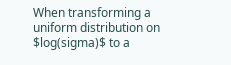When transforming a uniform distribution on $log(sigma)$ to a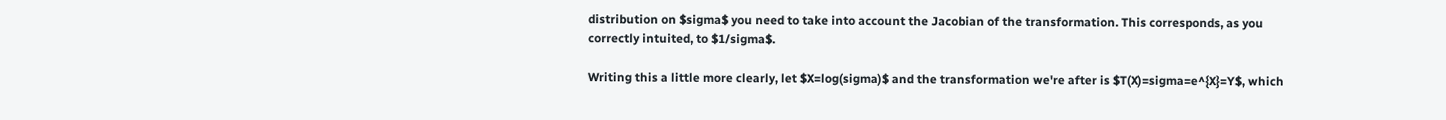distribution on $sigma$ you need to take into account the Jacobian of the transformation. This corresponds, as you correctly intuited, to $1/sigma$.

Writing this a little more clearly, let $X=log(sigma)$ and the transformation we're after is $T(X)=sigma=e^{X}=Y$, which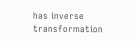has inverse transformation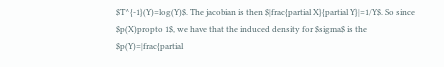$T^{-1}(Y)=log(Y)$. The jacobian is then $|frac{partial X}{partial Y}|=1/Y$. So since $p(X)propto 1$, we have that the induced density for $sigma$ is the $p(Y)=|frac{partial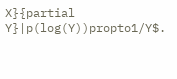X}{partial Y}|p(log(Y))propto1/Y$.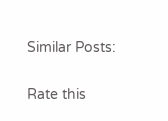Similar Posts:

Rate this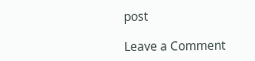post

Leave a Comment